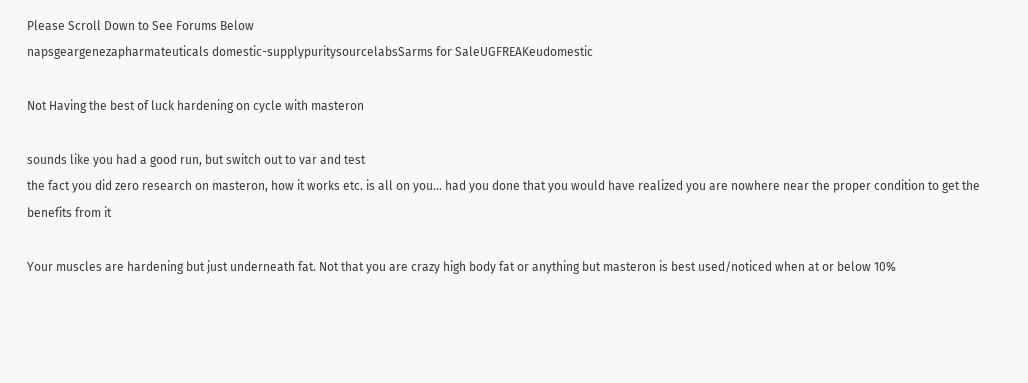Please Scroll Down to See Forums Below
napsgeargenezapharmateuticals domestic-supplypuritysourcelabsSarms for SaleUGFREAKeudomestic

Not Having the best of luck hardening on cycle with masteron

sounds like you had a good run, but switch out to var and test
the fact you did zero research on masteron, how it works etc. is all on you... had you done that you would have realized you are nowhere near the proper condition to get the benefits from it

Your muscles are hardening but just underneath fat. Not that you are crazy high body fat or anything but masteron is best used/noticed when at or below 10%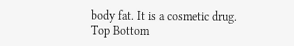body fat. It is a cosmetic drug.
Top Bottom